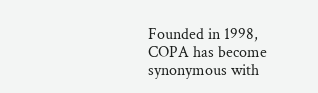Founded in 1998, COPA has become synonymous with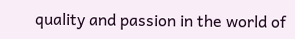quality and passion in the world of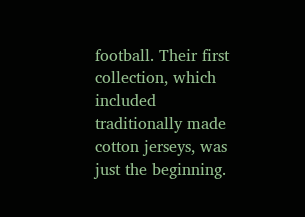football. Their first collection, which included traditionally made cotton jerseys, was just the beginning.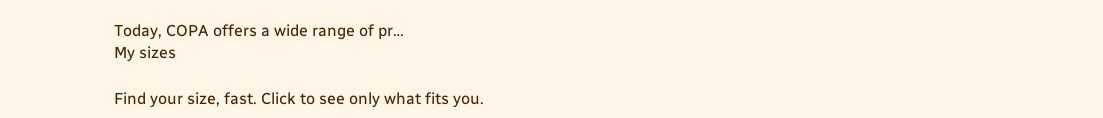Today, COPA offers a wide range of pr…
My sizes

Find your size, fast. Click to see only what fits you.